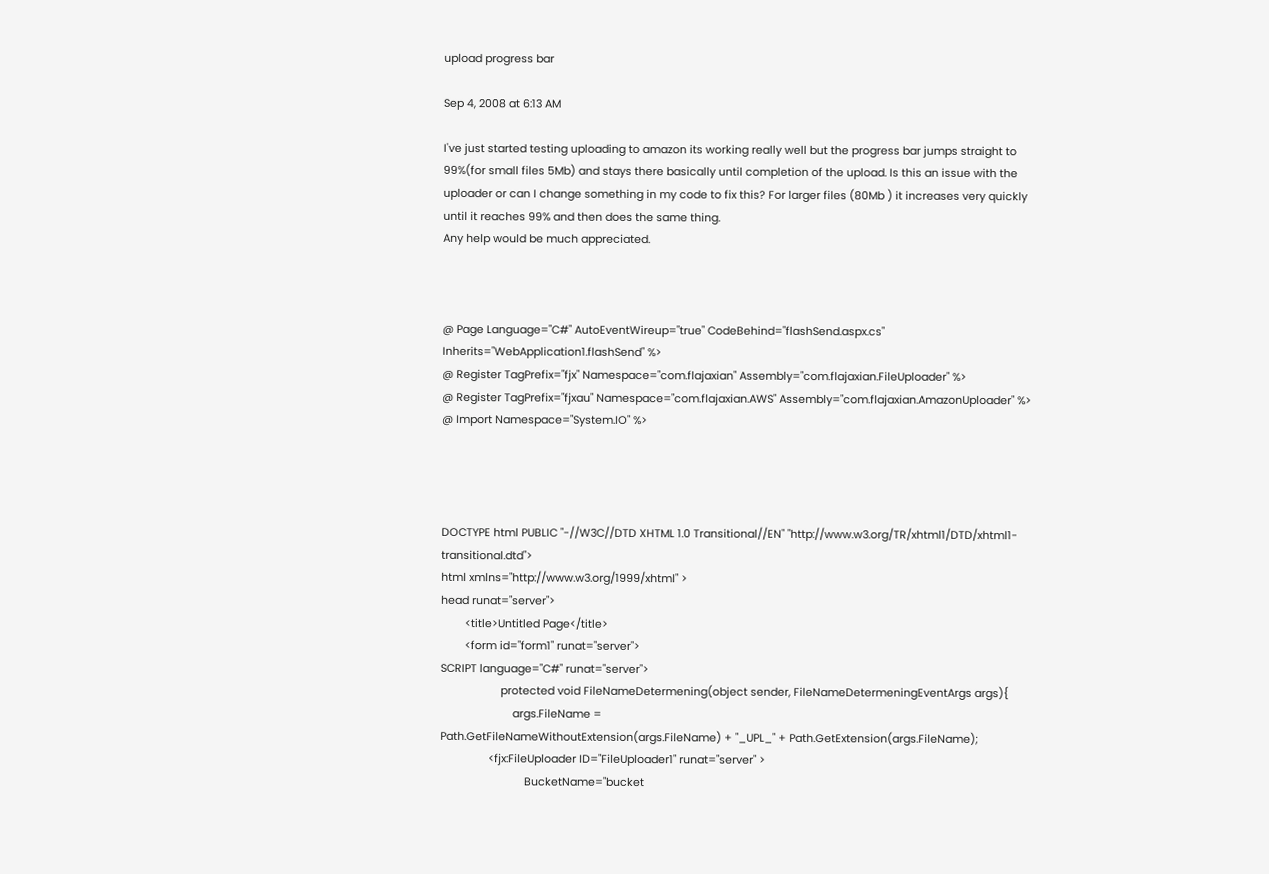upload progress bar

Sep 4, 2008 at 6:13 AM

I've just started testing uploading to amazon its working really well but the progress bar jumps straight to 99%(for small files 5Mb) and stays there basically until completion of the upload. Is this an issue with the uploader or can I change something in my code to fix this? For larger files (80Mb ) it increases very quickly until it reaches 99% and then does the same thing.
Any help would be much appreciated.



@ Page Language="C#" AutoEventWireup="true" CodeBehind="flashSend.aspx.cs" Inherits="WebApplication1.flashSend" %>
@ Register TagPrefix="fjx" Namespace="com.flajaxian" Assembly="com.flajaxian.FileUploader" %>
@ Register TagPrefix="fjxau" Namespace="com.flajaxian.AWS" Assembly="com.flajaxian.AmazonUploader" %>
@ Import Namespace="System.IO" %>




DOCTYPE html PUBLIC "-//W3C//DTD XHTML 1.0 Transitional//EN" "http://www.w3.org/TR/xhtml1/DTD/xhtml1-transitional.dtd">
html xmlns="http://www.w3.org/1999/xhtml" >
head runat="server">
        <title>Untitled Page</title>
        <form id="form1" runat="server">
SCRIPT language="C#" runat="server">
                    protected void FileNameDetermening(object sender, FileNameDetermeningEventArgs args){
                        args.FileName =
Path.GetFileNameWithoutExtension(args.FileName) + "_UPL_" + Path.GetExtension(args.FileName);
                <fjx:FileUploader ID="FileUploader1" runat="server" >
                            BucketName="bucket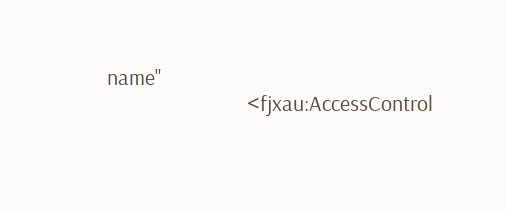name"
                            <fjxau:AccessControl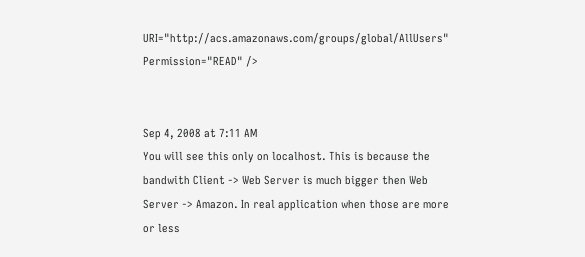URI="http://acs.amazonaws.com/groups/global/AllUsers" Permission="READ" />


Sep 4, 2008 at 7:11 AM
You will see this only on localhost. This is because the bandwith Client -> Web Server is much bigger then Web Server -> Amazon. In real application when those are more or less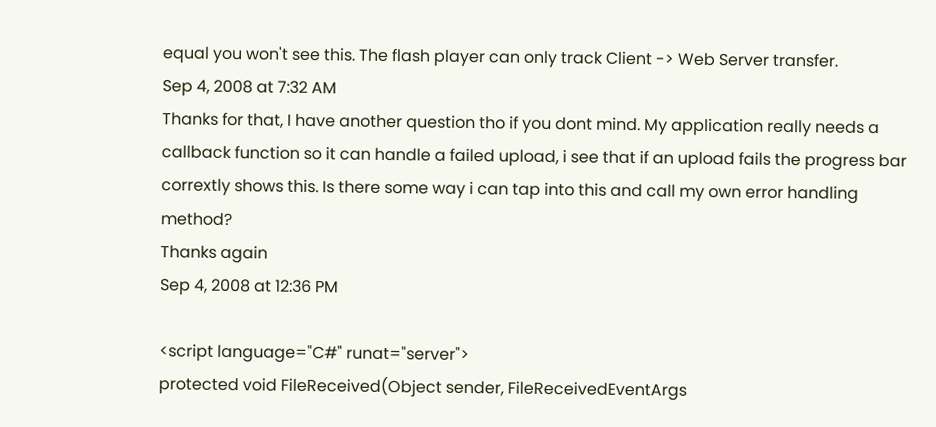equal you won't see this. The flash player can only track Client -> Web Server transfer.
Sep 4, 2008 at 7:32 AM
Thanks for that, I have another question tho if you dont mind. My application really needs a callback function so it can handle a failed upload, i see that if an upload fails the progress bar corrextly shows this. Is there some way i can tap into this and call my own error handling method?
Thanks again
Sep 4, 2008 at 12:36 PM

<script language="C#" runat="server">
protected void FileReceived(Object sender, FileReceivedEventArgs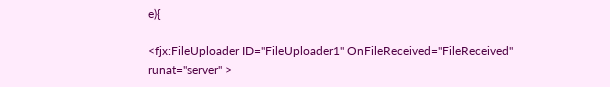e){

<fjx:FileUploader ID="FileUploader1" OnFileReceived="FileReceived" runat="server" >